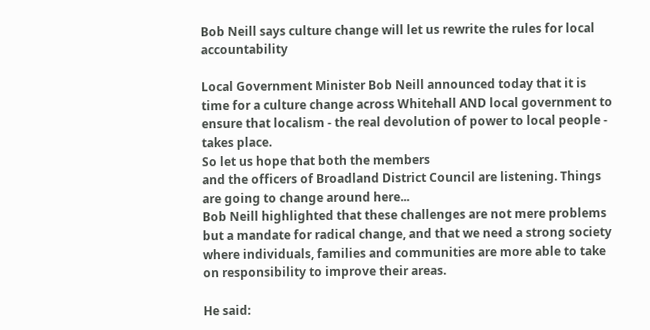Bob Neill says culture change will let us rewrite the rules for local accountability

Local Government Minister Bob Neill announced today that it is time for a culture change across Whitehall AND local government to ensure that localism - the real devolution of power to local people - takes place.
So let us hope that both the members
and the officers of Broadland District Council are listening. Things are going to change around here...
Bob Neill highlighted that these challenges are not mere problems but a mandate for radical change, and that we need a strong society where individuals, families and communities are more able to take on responsibility to improve their areas.

He said: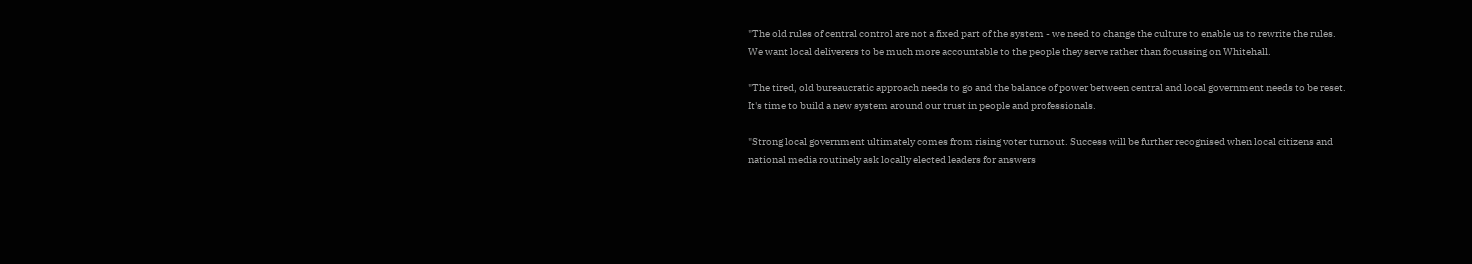"The old rules of central control are not a fixed part of the system - we need to change the culture to enable us to rewrite the rules. We want local deliverers to be much more accountable to the people they serve rather than focussing on Whitehall.

"The tired, old bureaucratic approach needs to go and the balance of power between central and local government needs to be reset. It's time to build a new system around our trust in people and professionals.

"Strong local government ultimately comes from rising voter turnout. Success will be further recognised when local citizens and national media routinely ask locally elected leaders for answers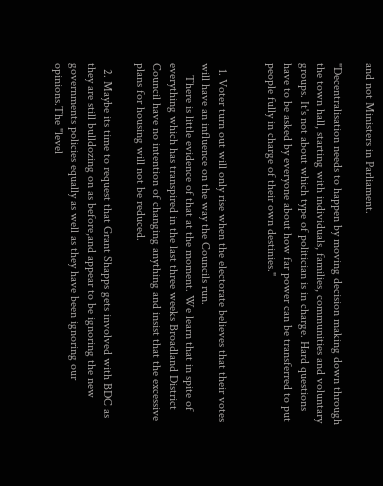and not Ministers in Parliament.

"Decentralisation needs to happen by moving decision making down through the town hall, starting with individuals, families, communities and voluntary groups. It's not about which type of politician is in charge. Hard questions have to be asked by everyone about how far power can be transferred to put people fully in charge of their own destinies."


  1. Voter turn out will only rise when the electorate believes that their votes will have an influence on the way the Councils run.
    There is little evidence of that at the moment. We learn that in spite of everything which has transpired in the last three weeks Broadland District Council have no intention of changing anything and insist that the excessive plans for housing will not be reduced.

  2. Maybe its time to request that Grant Shapps gets involved with BDC as they are still bulldozing on as before,and appear to be ignoring the new governments policies equally as well as they have been ignoring our opinions.The "level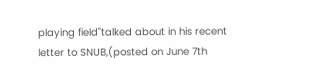playing field"talked about in his recent letter to SNUB,(posted on June 7th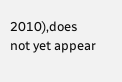2010),does not yet appear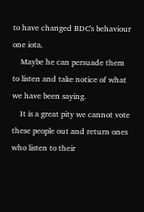to have changed BDC's behaviour one iota.
    Maybe he can persuade them to listen and take notice of what we have been saying.
    It is a great pity we cannot vote these people out and return ones who listen to their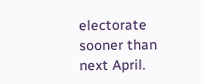electorate sooner than next April.